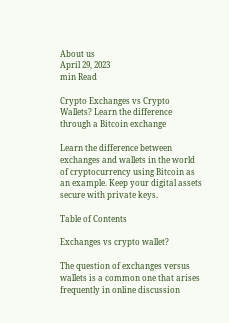About us
April 29, 2023
min Read

Crypto Exchanges vs Crypto Wallets? Learn the difference through a Bitcoin exchange

Learn the difference between exchanges and wallets in the world of cryptocurrency using Bitcoin as an example. Keep your digital assets secure with private keys.

Table of Contents

Exchanges vs crypto wallet?

The question of exchanges versus wallets is a common one that arises frequently in online discussion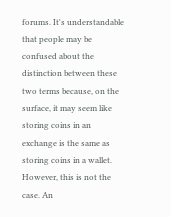forums. It's understandable that people may be confused about the distinction between these two terms because, on the surface, it may seem like storing coins in an exchange is the same as storing coins in a wallet. However, this is not the case. An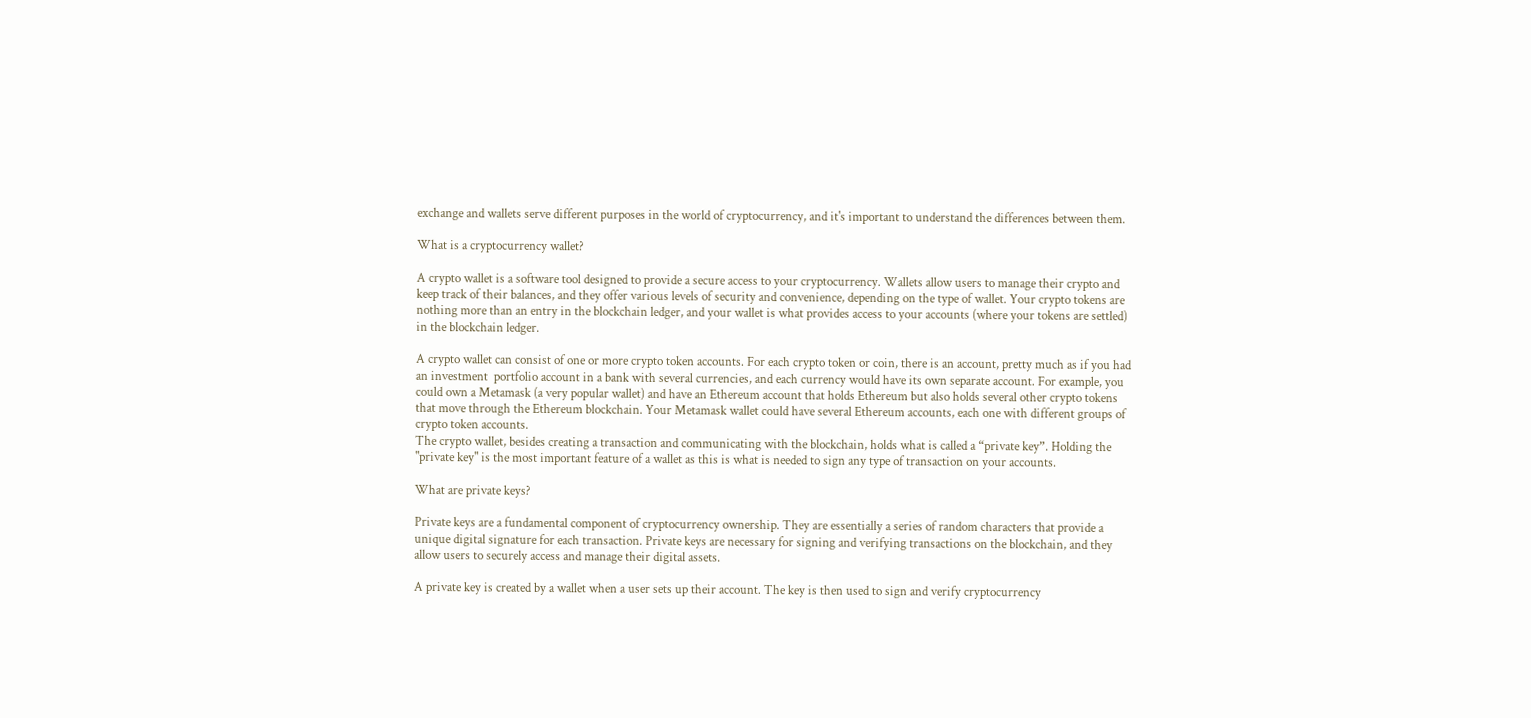exchange and wallets serve different purposes in the world of cryptocurrency, and it's important to understand the differences between them.

What is a cryptocurrency wallet?

A crypto wallet is a software tool designed to provide a secure access to your cryptocurrency. Wallets allow users to manage their crypto and keep track of their balances, and they offer various levels of security and convenience, depending on the type of wallet. Your crypto tokens are nothing more than an entry in the blockchain ledger, and your wallet is what provides access to your accounts (where your tokens are settled) in the blockchain ledger.

A crypto wallet can consist of one or more crypto token accounts. For each crypto token or coin, there is an account, pretty much as if you had an investment  portfolio account in a bank with several currencies, and each currency would have its own separate account. For example, you could own a Metamask (a very popular wallet) and have an Ethereum account that holds Ethereum but also holds several other crypto tokens that move through the Ethereum blockchain. Your Metamask wallet could have several Ethereum accounts, each one with different groups of crypto token accounts.
The crypto wallet, besides creating a transaction and communicating with the blockchain, holds what is called a “private key”. Holding the "private key" is the most important feature of a wallet as this is what is needed to sign any type of transaction on your accounts.

What are private keys?

Private keys are a fundamental component of cryptocurrency ownership. They are essentially a series of random characters that provide a unique digital signature for each transaction. Private keys are necessary for signing and verifying transactions on the blockchain, and they allow users to securely access and manage their digital assets.

A private key is created by a wallet when a user sets up their account. The key is then used to sign and verify cryptocurrency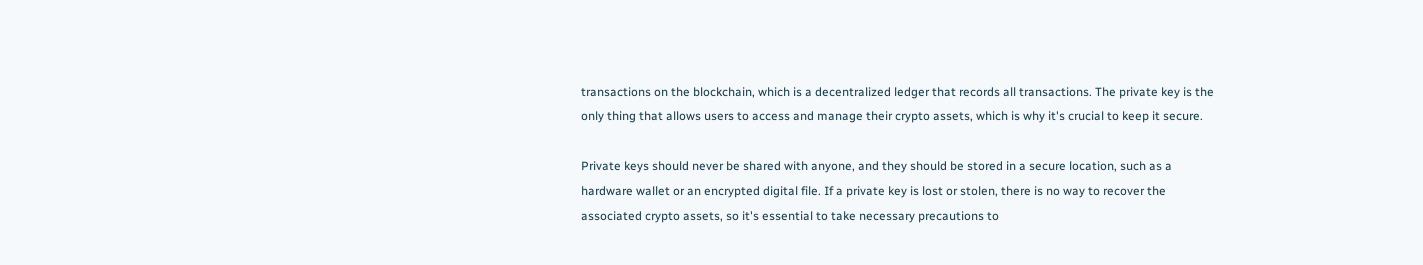transactions on the blockchain, which is a decentralized ledger that records all transactions. The private key is the only thing that allows users to access and manage their crypto assets, which is why it's crucial to keep it secure.

Private keys should never be shared with anyone, and they should be stored in a secure location, such as a hardware wallet or an encrypted digital file. If a private key is lost or stolen, there is no way to recover the associated crypto assets, so it's essential to take necessary precautions to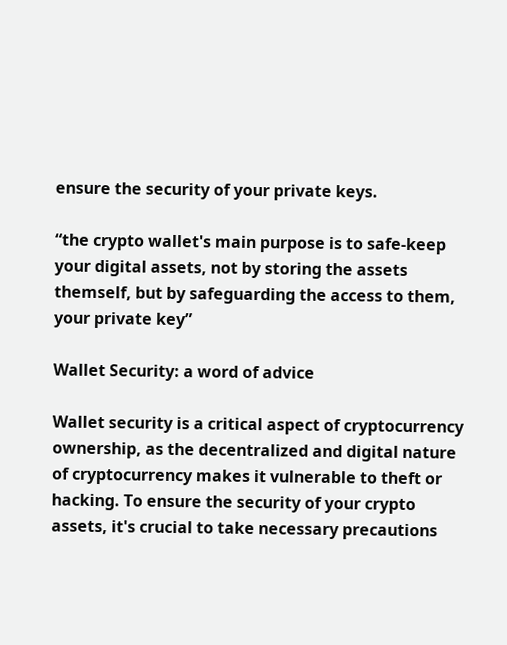ensure the security of your private keys.

“the crypto wallet's main purpose is to safe-keep your digital assets, not by storing the assets themself, but by safeguarding the access to them, your private key”

Wallet Security: a word of advice

Wallet security is a critical aspect of cryptocurrency ownership, as the decentralized and digital nature of cryptocurrency makes it vulnerable to theft or hacking. To ensure the security of your crypto assets, it's crucial to take necessary precautions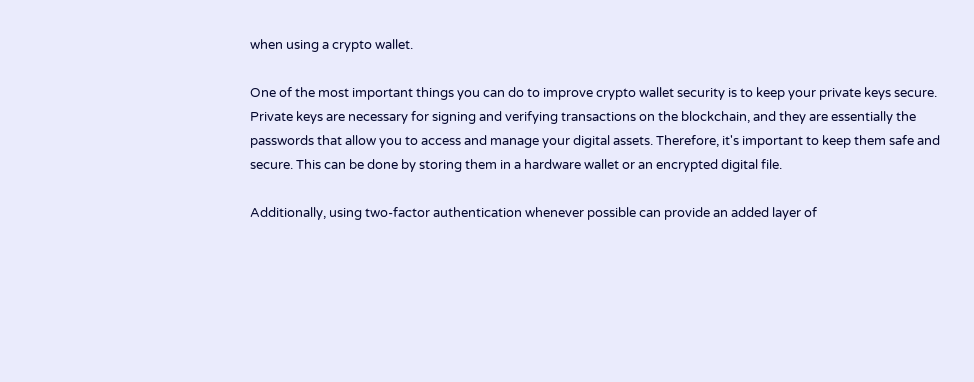when using a crypto wallet.

One of the most important things you can do to improve crypto wallet security is to keep your private keys secure. Private keys are necessary for signing and verifying transactions on the blockchain, and they are essentially the passwords that allow you to access and manage your digital assets. Therefore, it's important to keep them safe and secure. This can be done by storing them in a hardware wallet or an encrypted digital file.

Additionally, using two-factor authentication whenever possible can provide an added layer of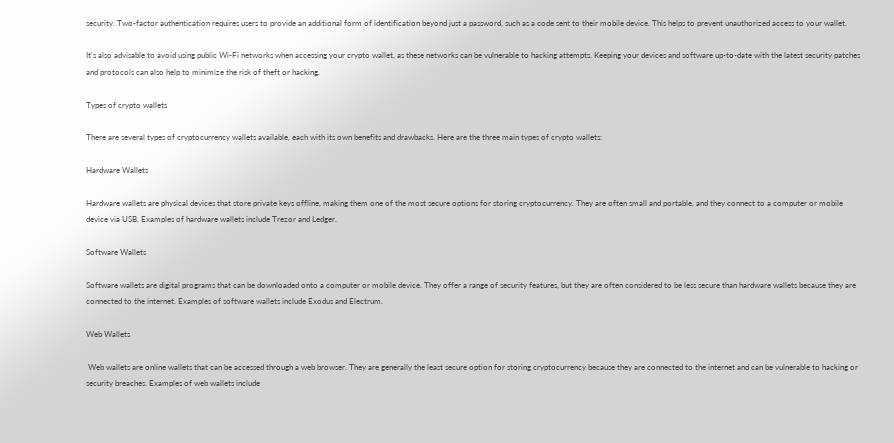security. Two-factor authentication requires users to provide an additional form of identification beyond just a password, such as a code sent to their mobile device. This helps to prevent unauthorized access to your wallet.

It's also advisable to avoid using public Wi-Fi networks when accessing your crypto wallet, as these networks can be vulnerable to hacking attempts. Keeping your devices and software up-to-date with the latest security patches and protocols can also help to minimize the risk of theft or hacking.

Types of crypto wallets

There are several types of cryptocurrency wallets available, each with its own benefits and drawbacks. Here are the three main types of crypto wallets:

Hardware Wallets

Hardware wallets are physical devices that store private keys offline, making them one of the most secure options for storing cryptocurrency. They are often small and portable, and they connect to a computer or mobile device via USB. Examples of hardware wallets include Trezor and Ledger.

Software Wallets

Software wallets are digital programs that can be downloaded onto a computer or mobile device. They offer a range of security features, but they are often considered to be less secure than hardware wallets because they are connected to the internet. Examples of software wallets include Exodus and Electrum.

Web Wallets

 Web wallets are online wallets that can be accessed through a web browser. They are generally the least secure option for storing cryptocurrency because they are connected to the internet and can be vulnerable to hacking or security breaches. Examples of web wallets include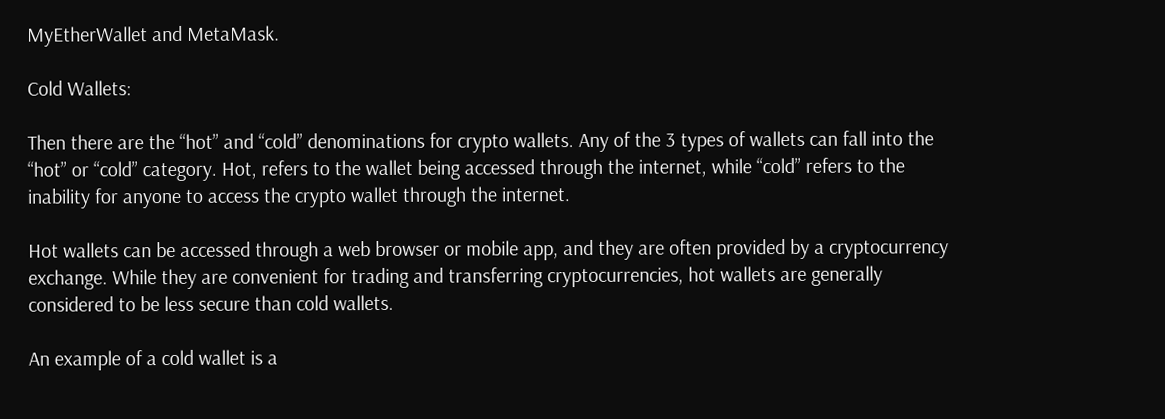MyEtherWallet and MetaMask.

Cold Wallets:

Then there are the “hot” and “cold” denominations for crypto wallets. Any of the 3 types of wallets can fall into the “hot” or “cold” category. Hot, refers to the wallet being accessed through the internet, while “cold” refers to the inability for anyone to access the crypto wallet through the internet.

Hot wallets can be accessed through a web browser or mobile app, and they are often provided by a cryptocurrency exchange. While they are convenient for trading and transferring cryptocurrencies, hot wallets are generally considered to be less secure than cold wallets.

An example of a cold wallet is a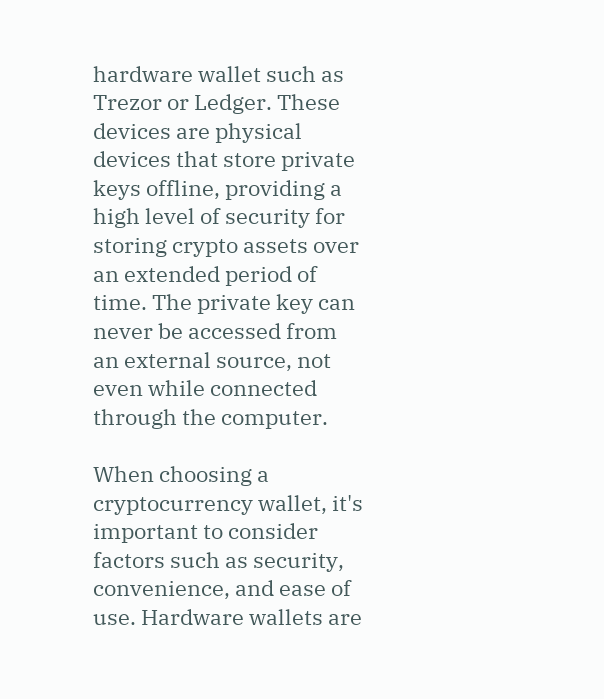hardware wallet such as Trezor or Ledger. These devices are physical devices that store private keys offline, providing a high level of security for storing crypto assets over an extended period of time. The private key can never be accessed from an external source, not even while connected through the computer.

When choosing a cryptocurrency wallet, it's important to consider factors such as security, convenience, and ease of use. Hardware wallets are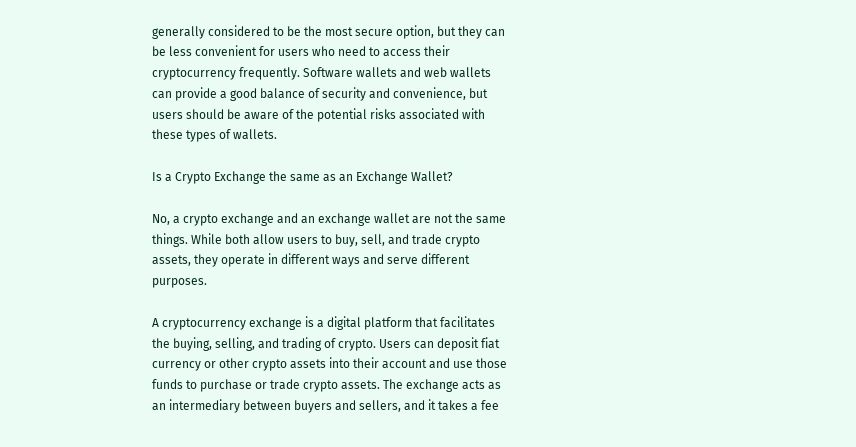generally considered to be the most secure option, but they can be less convenient for users who need to access their cryptocurrency frequently. Software wallets and web wallets can provide a good balance of security and convenience, but users should be aware of the potential risks associated with these types of wallets.

Is a Crypto Exchange the same as an Exchange Wallet?

No, a crypto exchange and an exchange wallet are not the same things. While both allow users to buy, sell, and trade crypto assets, they operate in different ways and serve different purposes.

A cryptocurrency exchange is a digital platform that facilitates the buying, selling, and trading of crypto. Users can deposit fiat currency or other crypto assets into their account and use those funds to purchase or trade crypto assets. The exchange acts as an intermediary between buyers and sellers, and it takes a fee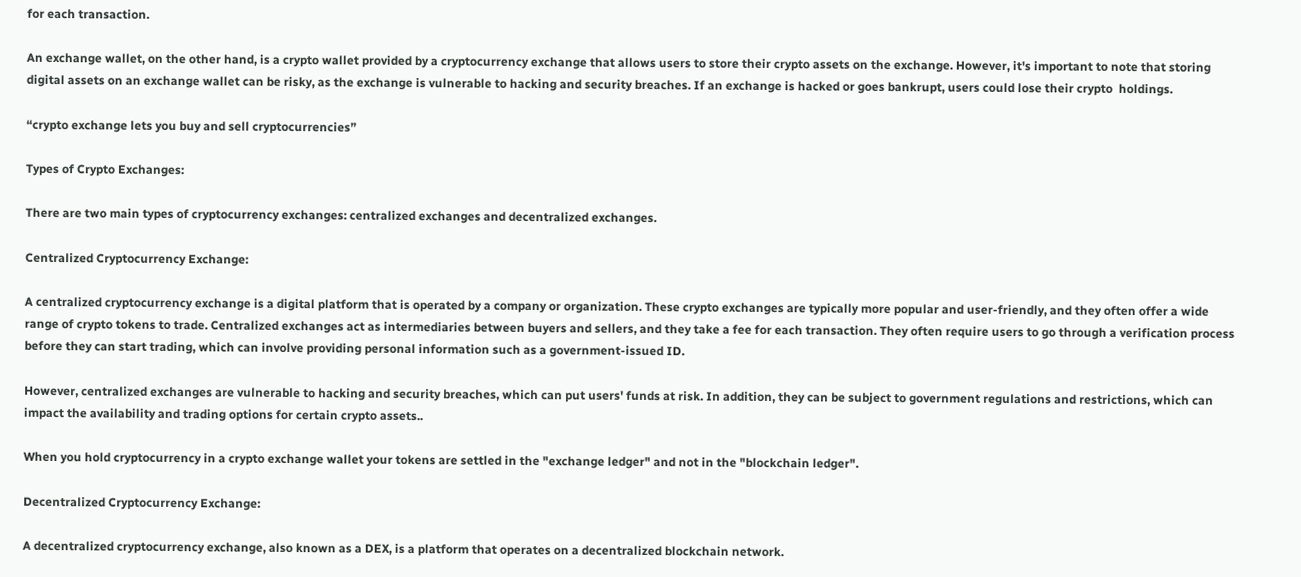for each transaction.

An exchange wallet, on the other hand, is a crypto wallet provided by a cryptocurrency exchange that allows users to store their crypto assets on the exchange. However, it's important to note that storing digital assets on an exchange wallet can be risky, as the exchange is vulnerable to hacking and security breaches. If an exchange is hacked or goes bankrupt, users could lose their crypto  holdings.

“crypto exchange lets you buy and sell cryptocurrencies”

Types of Crypto Exchanges:

There are two main types of cryptocurrency exchanges: centralized exchanges and decentralized exchanges.

Centralized Cryptocurrency Exchange:

A centralized cryptocurrency exchange is a digital platform that is operated by a company or organization. These crypto exchanges are typically more popular and user-friendly, and they often offer a wide range of crypto tokens to trade. Centralized exchanges act as intermediaries between buyers and sellers, and they take a fee for each transaction. They often require users to go through a verification process before they can start trading, which can involve providing personal information such as a government-issued ID.

However, centralized exchanges are vulnerable to hacking and security breaches, which can put users' funds at risk. In addition, they can be subject to government regulations and restrictions, which can impact the availability and trading options for certain crypto assets..

When you hold cryptocurrency in a crypto exchange wallet your tokens are settled in the "exchange ledger" and not in the "blockchain ledger".

Decentralized Cryptocurrency Exchange:

A decentralized cryptocurrency exchange, also known as a DEX, is a platform that operates on a decentralized blockchain network.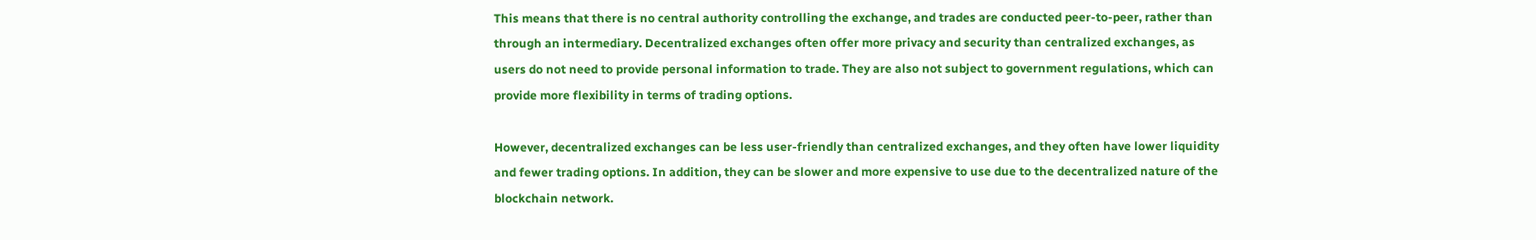This means that there is no central authority controlling the exchange, and trades are conducted peer-to-peer, rather than through an intermediary. Decentralized exchanges often offer more privacy and security than centralized exchanges, as users do not need to provide personal information to trade. They are also not subject to government regulations, which can provide more flexibility in terms of trading options.

However, decentralized exchanges can be less user-friendly than centralized exchanges, and they often have lower liquidity and fewer trading options. In addition, they can be slower and more expensive to use due to the decentralized nature of the blockchain network.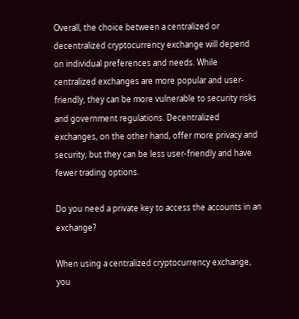Overall, the choice between a centralized or decentralized cryptocurrency exchange will depend on individual preferences and needs. While centralized exchanges are more popular and user-friendly, they can be more vulnerable to security risks and government regulations. Decentralized exchanges, on the other hand, offer more privacy and security, but they can be less user-friendly and have fewer trading options.

Do you need a private key to access the accounts in an exchange?

When using a centralized cryptocurrency exchange, you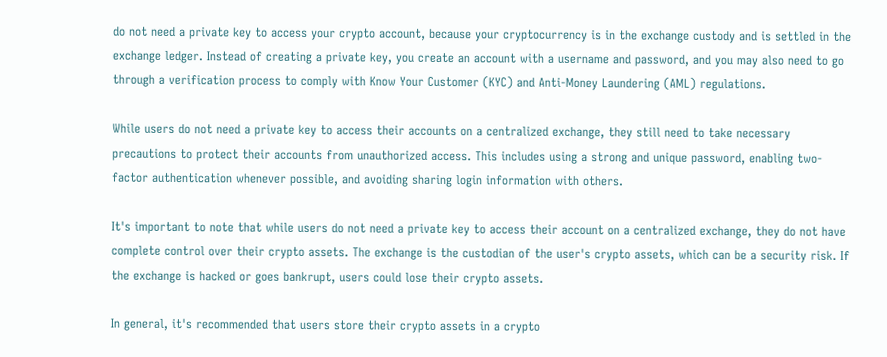do not need a private key to access your crypto account, because your cryptocurrency is in the exchange custody and is settled in the exchange ledger. Instead of creating a private key, you create an account with a username and password, and you may also need to go through a verification process to comply with Know Your Customer (KYC) and Anti-Money Laundering (AML) regulations.

While users do not need a private key to access their accounts on a centralized exchange, they still need to take necessary precautions to protect their accounts from unauthorized access. This includes using a strong and unique password, enabling two-factor authentication whenever possible, and avoiding sharing login information with others.

It's important to note that while users do not need a private key to access their account on a centralized exchange, they do not have complete control over their crypto assets. The exchange is the custodian of the user's crypto assets, which can be a security risk. If the exchange is hacked or goes bankrupt, users could lose their crypto assets.

In general, it's recommended that users store their crypto assets in a crypto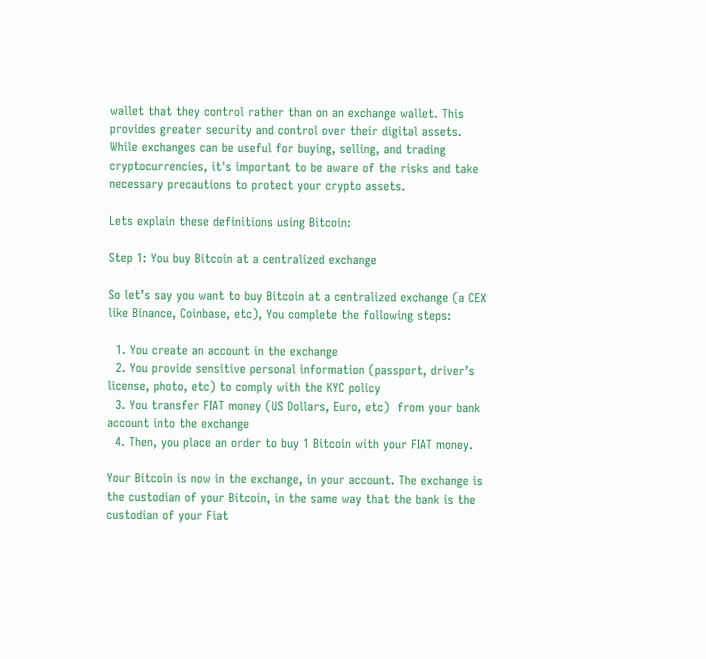wallet that they control rather than on an exchange wallet. This provides greater security and control over their digital assets. While exchanges can be useful for buying, selling, and trading cryptocurrencies, it's important to be aware of the risks and take necessary precautions to protect your crypto assets.

Lets explain these definitions using Bitcoin:

Step 1: You buy Bitcoin at a centralized exchange

So let’s say you want to buy Bitcoin at a centralized exchange (a CEX like Binance, Coinbase, etc), You complete the following steps:

  1. You create an account in the exchange
  2. You provide sensitive personal information (passport, driver’s license, photo, etc) to comply with the KYC policy
  3. You transfer FIAT money (US Dollars, Euro, etc)  from your bank account into the exchange
  4. Then, you place an order to buy 1 Bitcoin with your FIAT money.

Your Bitcoin is now in the exchange, in your account. The exchange is the custodian of your Bitcoin, in the same way that the bank is the custodian of your Fiat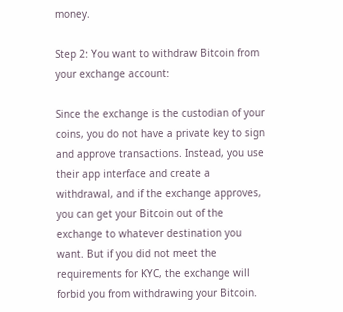money.

Step 2: You want to withdraw Bitcoin from your exchange account:

Since the exchange is the custodian of your coins, you do not have a private key to sign and approve transactions. Instead, you use their app interface and create a withdrawal, and if the exchange approves, you can get your Bitcoin out of the exchange to whatever destination you want. But if you did not meet the requirements for KYC, the exchange will forbid you from withdrawing your Bitcoin.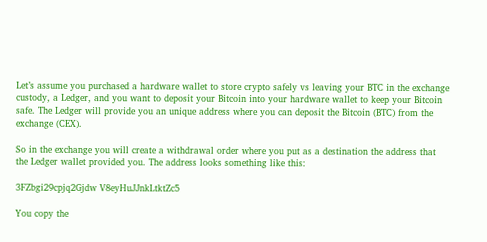Let’s assume you purchased a hardware wallet to store crypto safely vs leaving your BTC in the exchange custody, a Ledger, and you want to deposit your Bitcoin into your hardware wallet to keep your Bitcoin safe. The Ledger will provide you an unique address where you can deposit the Bitcoin (BTC) from the exchange (CEX).

So in the exchange you will create a withdrawal order where you put as a destination the address that the Ledger wallet provided you. The address looks something like this:

3FZbgi29cpjq2Gjdw V8eyHuJJnkLtktZc5

You copy the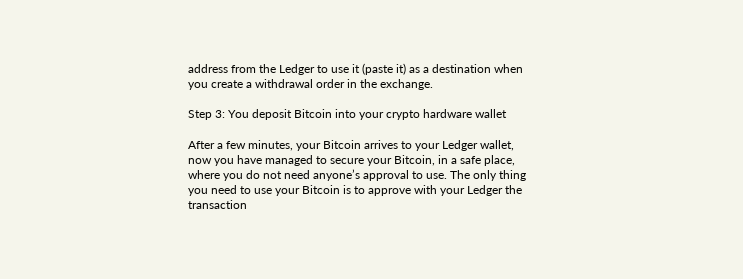address from the Ledger to use it (paste it) as a destination when you create a withdrawal order in the exchange.

Step 3: You deposit Bitcoin into your crypto hardware wallet

After a few minutes, your Bitcoin arrives to your Ledger wallet, now you have managed to secure your Bitcoin, in a safe place, where you do not need anyone’s approval to use. The only thing you need to use your Bitcoin is to approve with your Ledger the transaction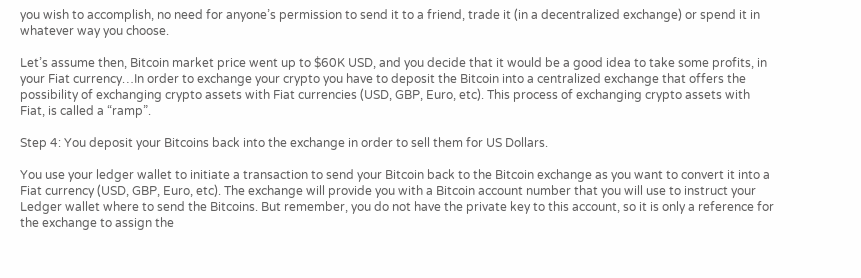you wish to accomplish, no need for anyone’s permission to send it to a friend, trade it (in a decentralized exchange) or spend it in whatever way you choose.

Let’s assume then, Bitcoin market price went up to $60K USD, and you decide that it would be a good idea to take some profits, in your Fiat currency…In order to exchange your crypto you have to deposit the Bitcoin into a centralized exchange that offers the possibility of exchanging crypto assets with Fiat currencies (USD, GBP, Euro, etc). This process of exchanging crypto assets with Fiat, is called a “ramp”.

Step 4: You deposit your Bitcoins back into the exchange in order to sell them for US Dollars.

You use your ledger wallet to initiate a transaction to send your Bitcoin back to the Bitcoin exchange as you want to convert it into a Fiat currency (USD, GBP, Euro, etc). The exchange will provide you with a Bitcoin account number that you will use to instruct your Ledger wallet where to send the Bitcoins. But remember, you do not have the private key to this account, so it is only a reference for the exchange to assign the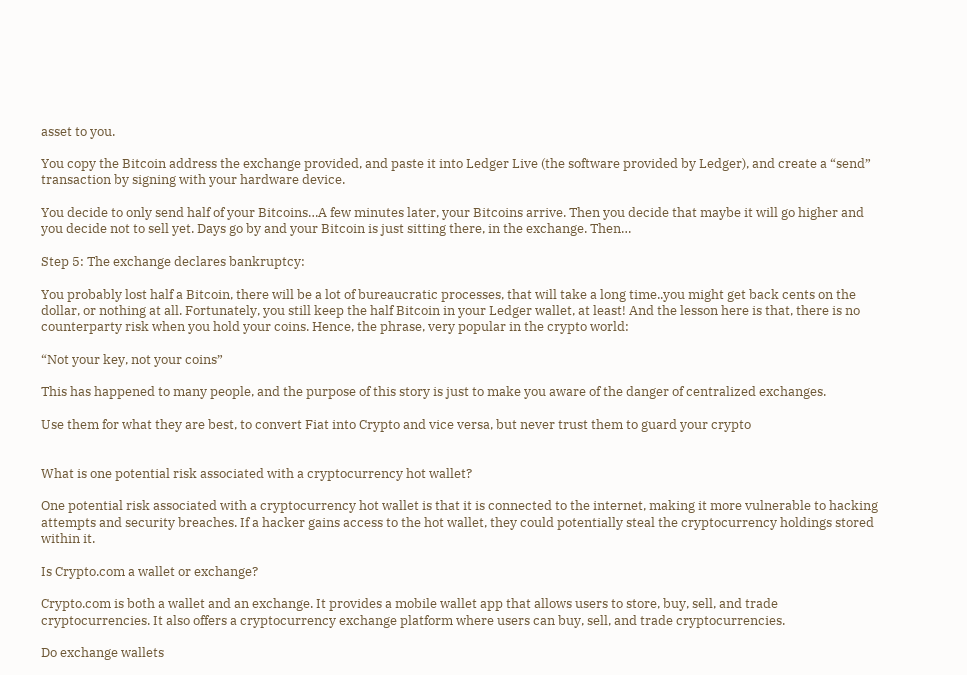asset to you.

You copy the Bitcoin address the exchange provided, and paste it into Ledger Live (the software provided by Ledger), and create a “send” transaction by signing with your hardware device.

You decide to only send half of your Bitcoins…A few minutes later, your Bitcoins arrive. Then you decide that maybe it will go higher and you decide not to sell yet. Days go by and your Bitcoin is just sitting there, in the exchange. Then…

Step 5: The exchange declares bankruptcy:

You probably lost half a Bitcoin, there will be a lot of bureaucratic processes, that will take a long time..you might get back cents on the dollar, or nothing at all. Fortunately, you still keep the half Bitcoin in your Ledger wallet, at least! And the lesson here is that, there is no counterparty risk when you hold your coins. Hence, the phrase, very popular in the crypto world:

“Not your key, not your coins”

This has happened to many people, and the purpose of this story is just to make you aware of the danger of centralized exchanges.

Use them for what they are best, to convert Fiat into Crypto and vice versa, but never trust them to guard your crypto


What is one potential risk associated with a cryptocurrency hot wallet?

One potential risk associated with a cryptocurrency hot wallet is that it is connected to the internet, making it more vulnerable to hacking attempts and security breaches. If a hacker gains access to the hot wallet, they could potentially steal the cryptocurrency holdings stored within it.

Is Crypto.com a wallet or exchange?

Crypto.com is both a wallet and an exchange. It provides a mobile wallet app that allows users to store, buy, sell, and trade cryptocurrencies. It also offers a cryptocurrency exchange platform where users can buy, sell, and trade cryptocurrencies.

Do exchange wallets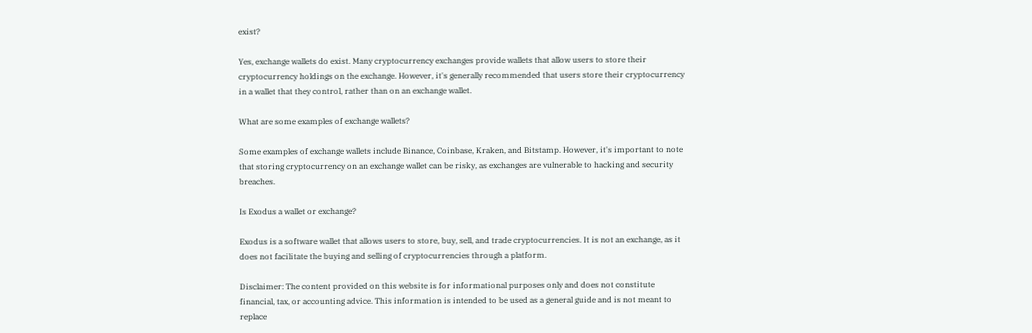exist?

Yes, exchange wallets do exist. Many cryptocurrency exchanges provide wallets that allow users to store their cryptocurrency holdings on the exchange. However, it's generally recommended that users store their cryptocurrency in a wallet that they control, rather than on an exchange wallet.

What are some examples of exchange wallets?

Some examples of exchange wallets include Binance, Coinbase, Kraken, and Bitstamp. However, it's important to note that storing cryptocurrency on an exchange wallet can be risky, as exchanges are vulnerable to hacking and security breaches.

Is Exodus a wallet or exchange?

Exodus is a software wallet that allows users to store, buy, sell, and trade cryptocurrencies. It is not an exchange, as it does not facilitate the buying and selling of cryptocurrencies through a platform.

Disclaimer: The content provided on this website is for informational purposes only and does not constitute financial, tax, or accounting advice. This information is intended to be used as a general guide and is not meant to replace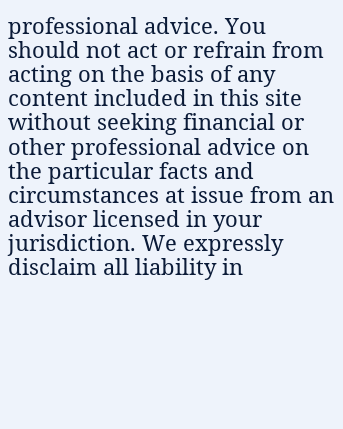professional advice. You should not act or refrain from acting on the basis of any content included in this site without seeking financial or other professional advice on the particular facts and circumstances at issue from an advisor licensed in your jurisdiction. We expressly disclaim all liability in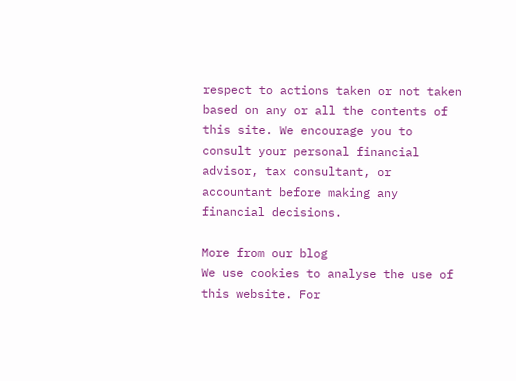respect to actions taken or not taken based on any or all the contents of this site. We encourage you to consult your personal financial advisor, tax consultant, or accountant before making any financial decisions.

More from our blog
We use cookies to analyse the use of this website. For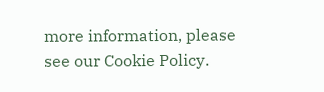more information, please see our Cookie Policy.